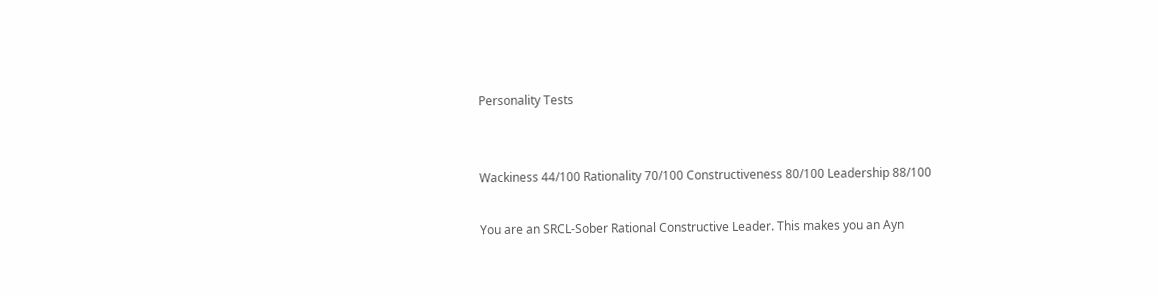Personality Tests


Wackiness 44/100 Rationality 70/100 Constructiveness 80/100 Leadership 88/100

You are an SRCL-Sober Rational Constructive Leader. This makes you an Ayn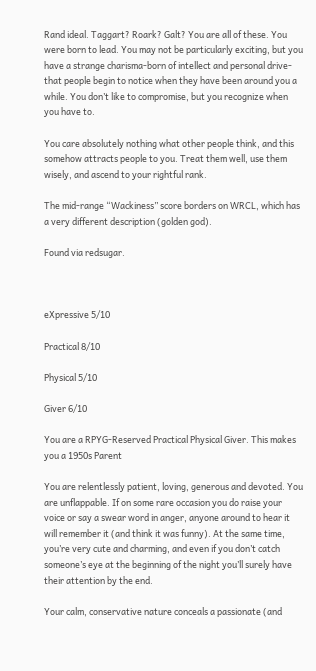Rand ideal. Taggart? Roark? Galt? You are all of these. You were born to lead. You may not be particularly exciting, but you have a strange charisma-born of intellect and personal drive-that people begin to notice when they have been around you a while. You don’t like to compromise, but you recognize when you have to.

You care absolutely nothing what other people think, and this somehow attracts people to you. Treat them well, use them wisely, and ascend to your rightful rank.

The mid-range “Wackiness” score borders on WRCL, which has a very different description (golden god).

Found via redsugar.



eXpressive 5/10

Practical 8/10

Physical 5/10

Giver 6/10

You are a RPYG-Reserved Practical Physical Giver. This makes you a 1950s Parent

You are relentlessly patient, loving, generous and devoted. You are unflappable. If on some rare occasion you do raise your voice or say a swear word in anger, anyone around to hear it will remember it (and think it was funny). At the same time, you’re very cute and charming, and even if you don’t catch someone’s eye at the beginning of the night you’ll surely have their attention by the end.

Your calm, conservative nature conceals a passionate (and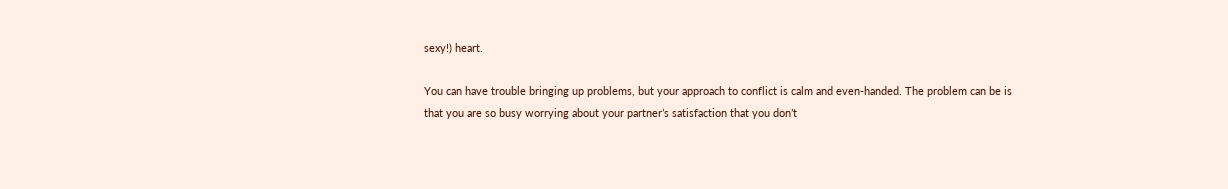sexy!) heart.

You can have trouble bringing up problems, but your approach to conflict is calm and even-handed. The problem can be is that you are so busy worrying about your partner’s satisfaction that you don’t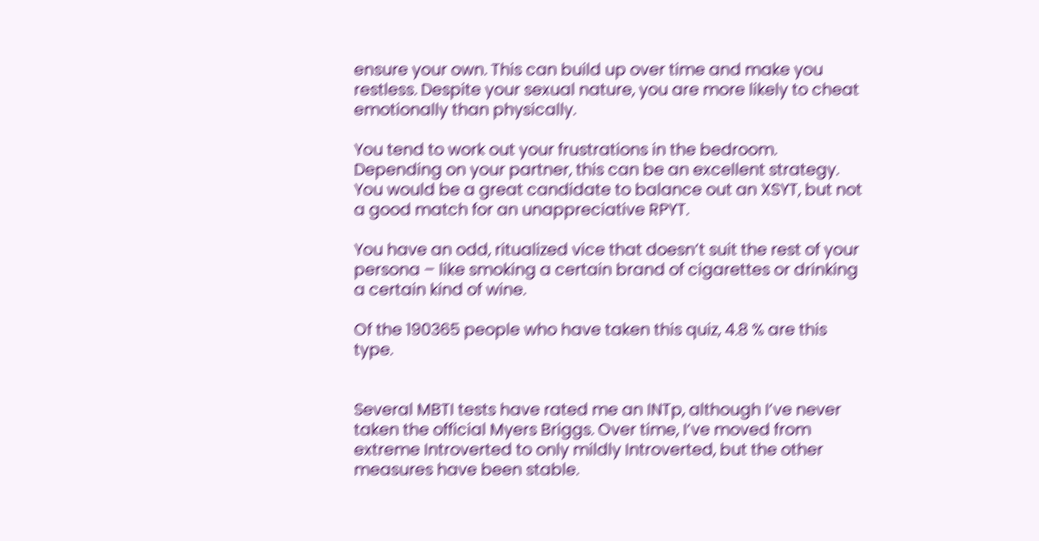ensure your own. This can build up over time and make you restless. Despite your sexual nature, you are more likely to cheat emotionally than physically.

You tend to work out your frustrations in the bedroom. Depending on your partner, this can be an excellent strategy. You would be a great candidate to balance out an XSYT, but not a good match for an unappreciative RPYT.

You have an odd, ritualized vice that doesn’t suit the rest of your persona – like smoking a certain brand of cigarettes or drinking a certain kind of wine.

Of the 190365 people who have taken this quiz, 4.8 % are this type.


Several MBTI tests have rated me an INTp, although I’ve never taken the official Myers Briggs. Over time, I’ve moved from extreme Introverted to only mildly Introverted, but the other measures have been stable.